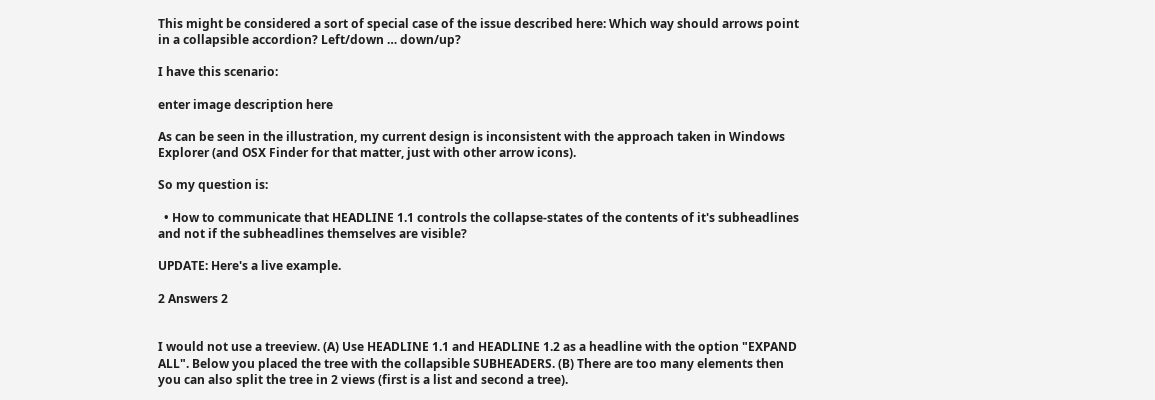This might be considered a sort of special case of the issue described here: Which way should arrows point in a collapsible accordion? Left/down … down/up?

I have this scenario:

enter image description here

As can be seen in the illustration, my current design is inconsistent with the approach taken in Windows Explorer (and OSX Finder for that matter, just with other arrow icons).

So my question is:

  • How to communicate that HEADLINE 1.1 controls the collapse-states of the contents of it's subheadlines and not if the subheadlines themselves are visible?

UPDATE: Here's a live example.

2 Answers 2


I would not use a treeview. (A) Use HEADLINE 1.1 and HEADLINE 1.2 as a headline with the option "EXPAND ALL". Below you placed the tree with the collapsible SUBHEADERS. (B) There are too many elements then you can also split the tree in 2 views (first is a list and second a tree).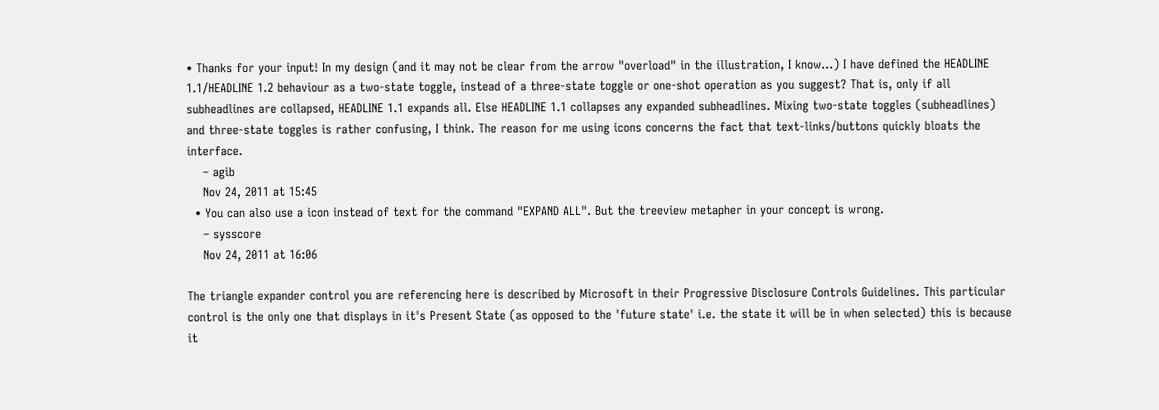• Thanks for your input! In my design (and it may not be clear from the arrow "overload" in the illustration, I know...) I have defined the HEADLINE 1.1/HEADLINE 1.2 behaviour as a two-state toggle, instead of a three-state toggle or one-shot operation as you suggest? That is, only if all subheadlines are collapsed, HEADLINE 1.1 expands all. Else HEADLINE 1.1 collapses any expanded subheadlines. Mixing two-state toggles (subheadlines) and three-state toggles is rather confusing, I think. The reason for me using icons concerns the fact that text-links/buttons quickly bloats the interface.
    – agib
    Nov 24, 2011 at 15:45
  • You can also use a icon instead of text for the command "EXPAND ALL". But the treeview metapher in your concept is wrong.
    – sysscore
    Nov 24, 2011 at 16:06

The triangle expander control you are referencing here is described by Microsoft in their Progressive Disclosure Controls Guidelines. This particular control is the only one that displays in it's Present State (as opposed to the 'future state' i.e. the state it will be in when selected) this is because it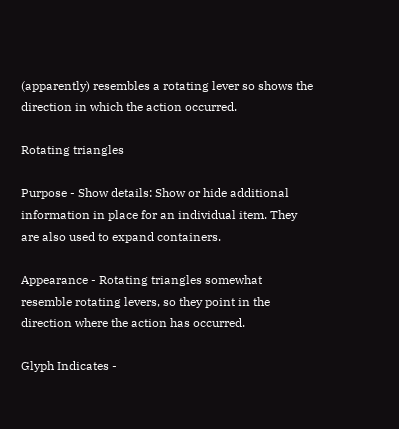(apparently) resembles a rotating lever so shows the direction in which the action occurred.

Rotating triangles

Purpose - Show details: Show or hide additional information in place for an individual item. They are also used to expand containers.

Appearance - Rotating triangles somewhat resemble rotating levers, so they point in the direction where the action has occurred.

Glyph Indicates -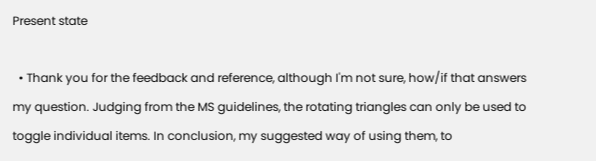Present state

  • Thank you for the feedback and reference, although I'm not sure, how/if that answers my question. Judging from the MS guidelines, the rotating triangles can only be used to toggle individual items. In conclusion, my suggested way of using them, to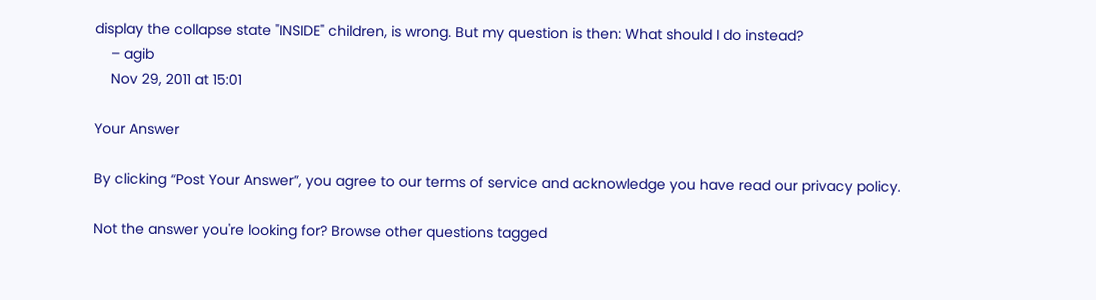display the collapse state "INSIDE" children, is wrong. But my question is then: What should I do instead?
    – agib
    Nov 29, 2011 at 15:01

Your Answer

By clicking “Post Your Answer”, you agree to our terms of service and acknowledge you have read our privacy policy.

Not the answer you're looking for? Browse other questions tagged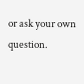or ask your own question.